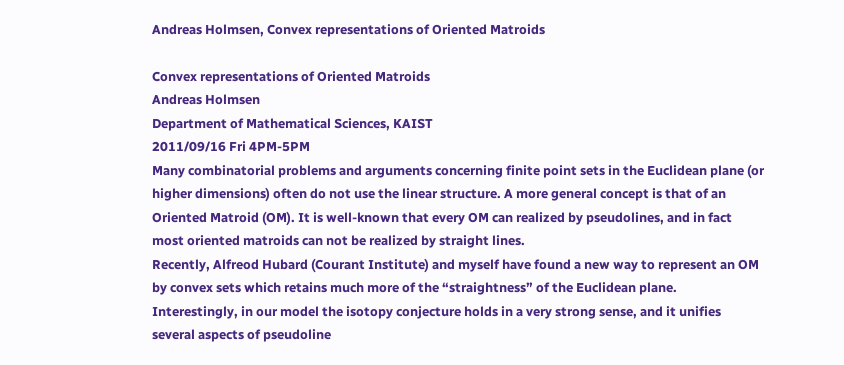Andreas Holmsen, Convex representations of Oriented Matroids

Convex representations of Oriented Matroids
Andreas Holmsen
Department of Mathematical Sciences, KAIST
2011/09/16 Fri 4PM-5PM
Many combinatorial problems and arguments concerning finite point sets in the Euclidean plane (or higher dimensions) often do not use the linear structure. A more general concept is that of an Oriented Matroid (OM). It is well-known that every OM can realized by pseudolines, and in fact most oriented matroids can not be realized by straight lines.
Recently, Alfreod Hubard (Courant Institute) and myself have found a new way to represent an OM by convex sets which retains much more of the “straightness” of the Euclidean plane. Interestingly, in our model the isotopy conjecture holds in a very strong sense, and it unifies several aspects of pseudoline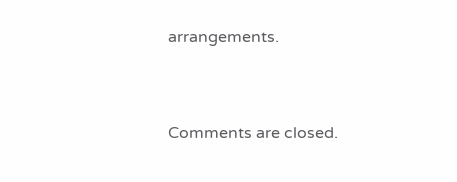arrangements.


Comments are closed.